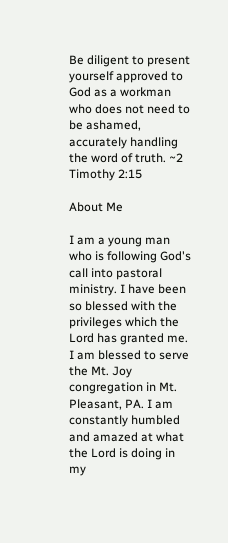Be diligent to present yourself approved to God as a workman who does not need to be ashamed, accurately handling the word of truth. ~2 Timothy 2:15

About Me

I am a young man who is following God's call into pastoral ministry. I have been so blessed with the privileges which the Lord has granted me. I am blessed to serve the Mt. Joy congregation in Mt. Pleasant, PA. I am constantly humbled and amazed at what the Lord is doing in my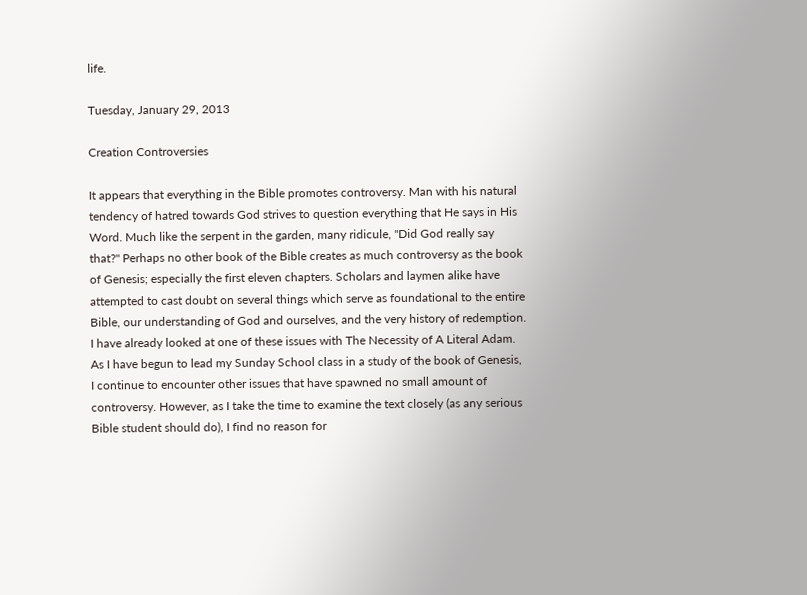life.

Tuesday, January 29, 2013

Creation Controversies

It appears that everything in the Bible promotes controversy. Man with his natural tendency of hatred towards God strives to question everything that He says in His Word. Much like the serpent in the garden, many ridicule, "Did God really say that?" Perhaps no other book of the Bible creates as much controversy as the book of Genesis; especially the first eleven chapters. Scholars and laymen alike have attempted to cast doubt on several things which serve as foundational to the entire Bible, our understanding of God and ourselves, and the very history of redemption. I have already looked at one of these issues with The Necessity of A Literal Adam. As I have begun to lead my Sunday School class in a study of the book of Genesis, I continue to encounter other issues that have spawned no small amount of controversy. However, as I take the time to examine the text closely (as any serious Bible student should do), I find no reason for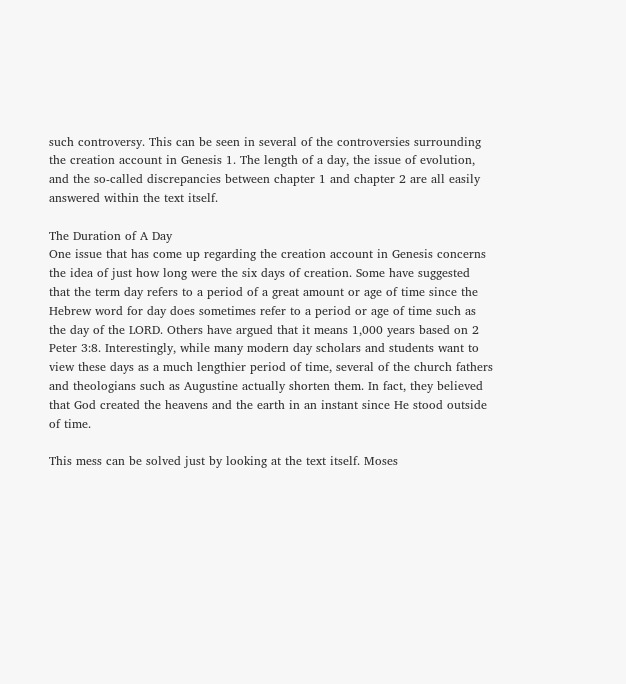such controversy. This can be seen in several of the controversies surrounding the creation account in Genesis 1. The length of a day, the issue of evolution, and the so-called discrepancies between chapter 1 and chapter 2 are all easily answered within the text itself.

The Duration of A Day
One issue that has come up regarding the creation account in Genesis concerns the idea of just how long were the six days of creation. Some have suggested that the term day refers to a period of a great amount or age of time since the Hebrew word for day does sometimes refer to a period or age of time such as the day of the LORD. Others have argued that it means 1,000 years based on 2 Peter 3:8. Interestingly, while many modern day scholars and students want to view these days as a much lengthier period of time, several of the church fathers and theologians such as Augustine actually shorten them. In fact, they believed that God created the heavens and the earth in an instant since He stood outside of time.

This mess can be solved just by looking at the text itself. Moses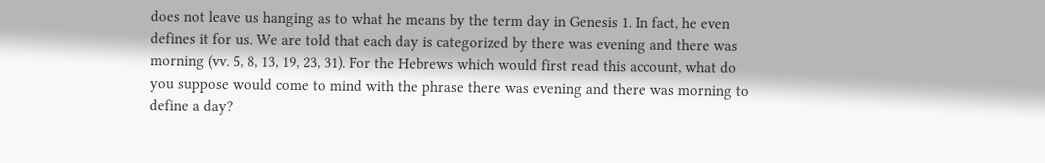does not leave us hanging as to what he means by the term day in Genesis 1. In fact, he even defines it for us. We are told that each day is categorized by there was evening and there was morning (vv. 5, 8, 13, 19, 23, 31). For the Hebrews which would first read this account, what do you suppose would come to mind with the phrase there was evening and there was morning to define a day?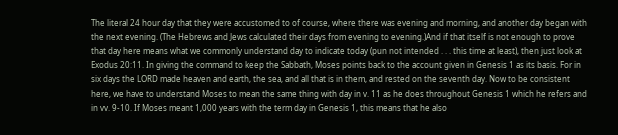The literal 24 hour day that they were accustomed to of course, where there was evening and morning, and another day began with the next evening. (The Hebrews and Jews calculated their days from evening to evening.)And if that itself is not enough to prove that day here means what we commonly understand day to indicate today (pun not intended . . . this time at least), then just look at Exodus 20:11. In giving the command to keep the Sabbath, Moses points back to the account given in Genesis 1 as its basis. For in six days the LORD made heaven and earth, the sea, and all that is in them, and rested on the seventh day. Now to be consistent here, we have to understand Moses to mean the same thing with day in v. 11 as he does throughout Genesis 1 which he refers and in vv. 9-10. If Moses meant 1,000 years with the term day in Genesis 1, this means that he also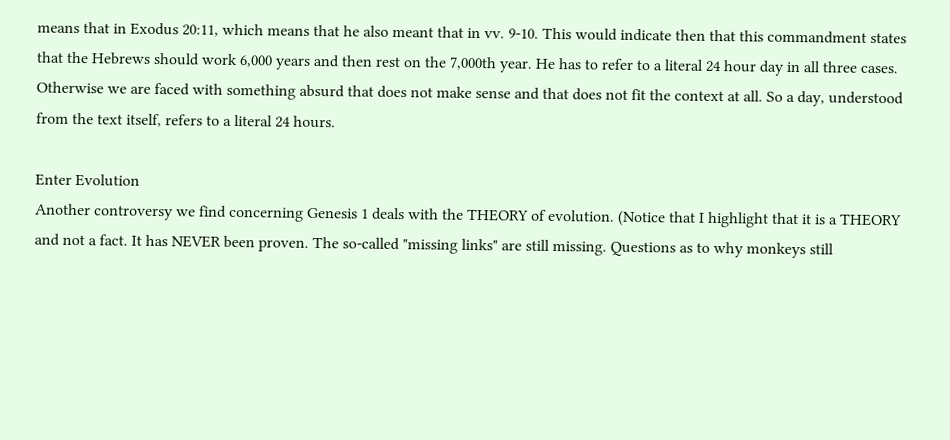means that in Exodus 20:11, which means that he also meant that in vv. 9-10. This would indicate then that this commandment states that the Hebrews should work 6,000 years and then rest on the 7,000th year. He has to refer to a literal 24 hour day in all three cases. Otherwise we are faced with something absurd that does not make sense and that does not fit the context at all. So a day, understood from the text itself, refers to a literal 24 hours.

Enter Evolution
Another controversy we find concerning Genesis 1 deals with the THEORY of evolution. (Notice that I highlight that it is a THEORY and not a fact. It has NEVER been proven. The so-called "missing links" are still missing. Questions as to why monkeys still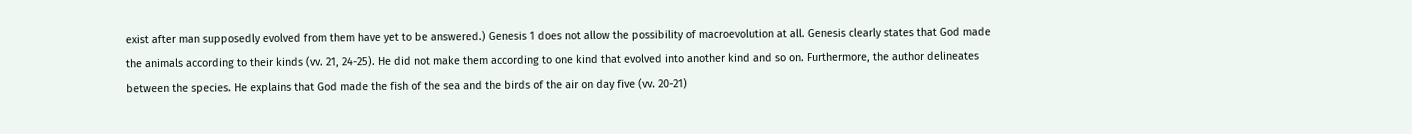exist after man supposedly evolved from them have yet to be answered.) Genesis 1 does not allow the possibility of macroevolution at all. Genesis clearly states that God made the animals according to their kinds (vv. 21, 24-25). He did not make them according to one kind that evolved into another kind and so on. Furthermore, the author delineates between the species. He explains that God made the fish of the sea and the birds of the air on day five (vv. 20-21)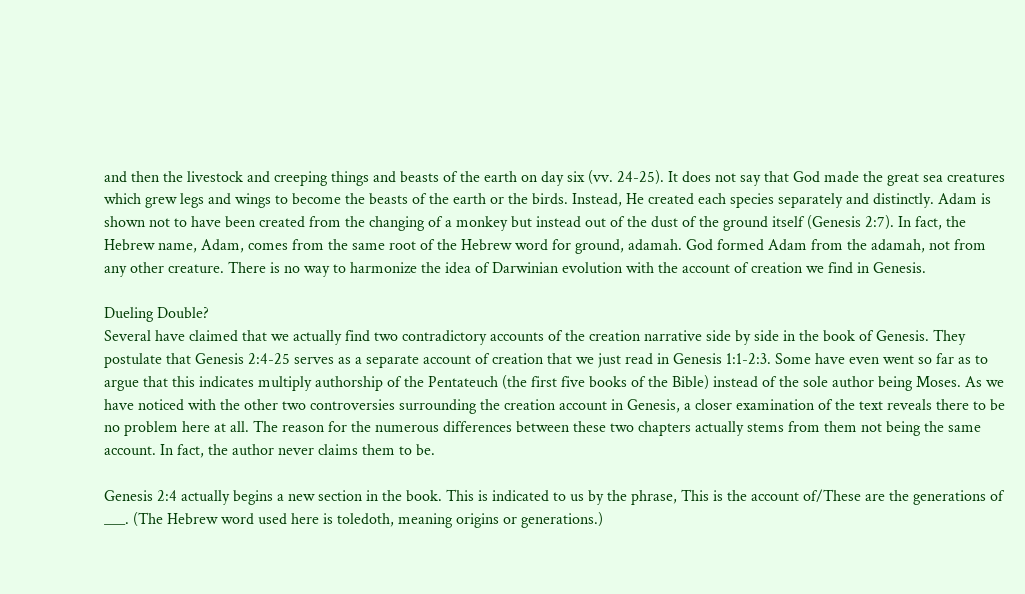and then the livestock and creeping things and beasts of the earth on day six (vv. 24-25). It does not say that God made the great sea creatures which grew legs and wings to become the beasts of the earth or the birds. Instead, He created each species separately and distinctly. Adam is shown not to have been created from the changing of a monkey but instead out of the dust of the ground itself (Genesis 2:7). In fact, the Hebrew name, Adam, comes from the same root of the Hebrew word for ground, adamah. God formed Adam from the adamah, not from any other creature. There is no way to harmonize the idea of Darwinian evolution with the account of creation we find in Genesis.

Dueling Double?
Several have claimed that we actually find two contradictory accounts of the creation narrative side by side in the book of Genesis. They postulate that Genesis 2:4-25 serves as a separate account of creation that we just read in Genesis 1:1-2:3. Some have even went so far as to argue that this indicates multiply authorship of the Pentateuch (the first five books of the Bible) instead of the sole author being Moses. As we have noticed with the other two controversies surrounding the creation account in Genesis, a closer examination of the text reveals there to be no problem here at all. The reason for the numerous differences between these two chapters actually stems from them not being the same account. In fact, the author never claims them to be.

Genesis 2:4 actually begins a new section in the book. This is indicated to us by the phrase, This is the account of/These are the generations of ___. (The Hebrew word used here is toledoth, meaning origins or generations.)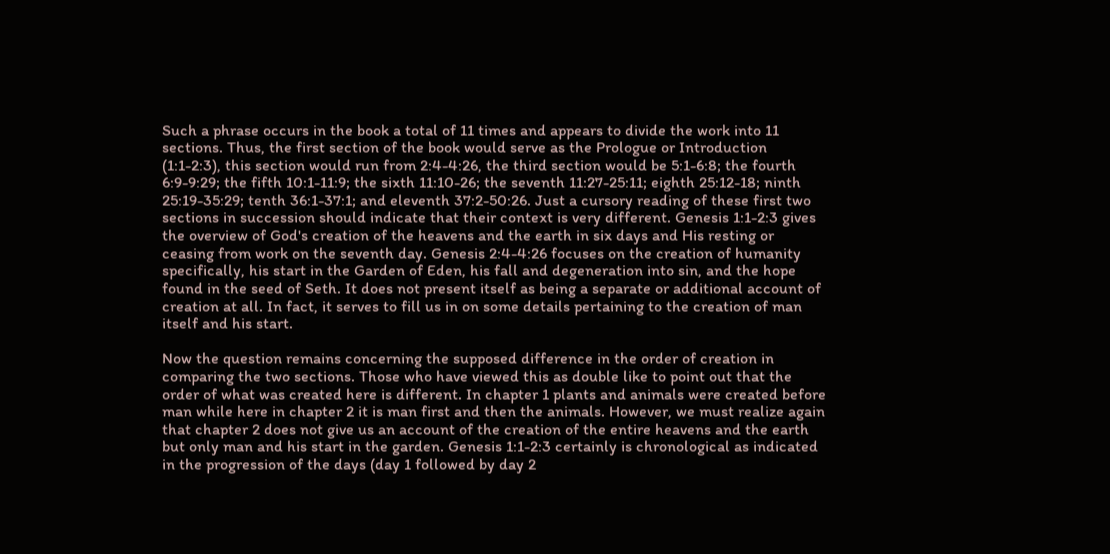Such a phrase occurs in the book a total of 11 times and appears to divide the work into 11 sections. Thus, the first section of the book would serve as the Prologue or Introduction (1:1-2:3), this section would run from 2:4-4:26, the third section would be 5:1-6:8; the fourth 6:9-9:29; the fifth 10:1-11:9; the sixth 11:10-26; the seventh 11:27-25:11; eighth 25:12-18; ninth 25:19-35:29; tenth 36:1-37:1; and eleventh 37:2-50:26. Just a cursory reading of these first two sections in succession should indicate that their context is very different. Genesis 1:1-2:3 gives the overview of God's creation of the heavens and the earth in six days and His resting or ceasing from work on the seventh day. Genesis 2:4-4:26 focuses on the creation of humanity specifically, his start in the Garden of Eden, his fall and degeneration into sin, and the hope found in the seed of Seth. It does not present itself as being a separate or additional account of creation at all. In fact, it serves to fill us in on some details pertaining to the creation of man itself and his start.

Now the question remains concerning the supposed difference in the order of creation in comparing the two sections. Those who have viewed this as double like to point out that the order of what was created here is different. In chapter 1 plants and animals were created before man while here in chapter 2 it is man first and then the animals. However, we must realize again that chapter 2 does not give us an account of the creation of the entire heavens and the earth but only man and his start in the garden. Genesis 1:1-2:3 certainly is chronological as indicated in the progression of the days (day 1 followed by day 2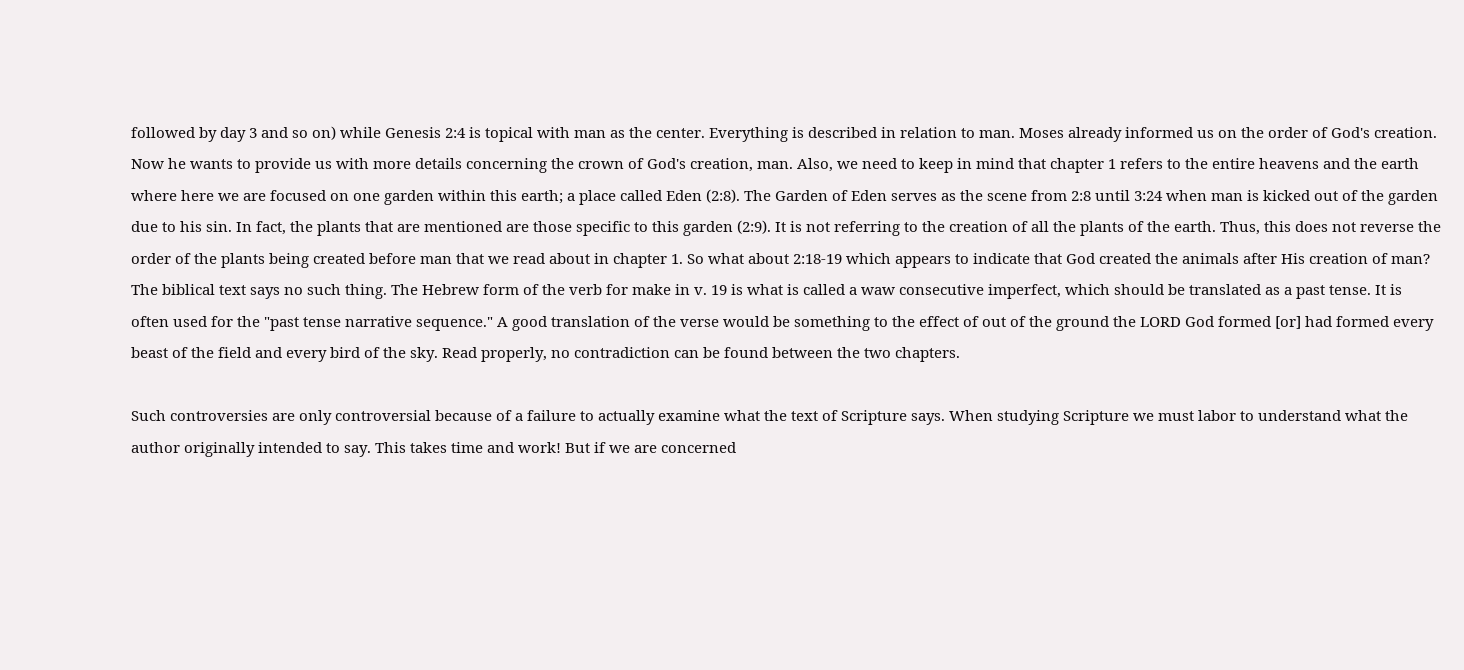followed by day 3 and so on) while Genesis 2:4 is topical with man as the center. Everything is described in relation to man. Moses already informed us on the order of God's creation. Now he wants to provide us with more details concerning the crown of God's creation, man. Also, we need to keep in mind that chapter 1 refers to the entire heavens and the earth where here we are focused on one garden within this earth; a place called Eden (2:8). The Garden of Eden serves as the scene from 2:8 until 3:24 when man is kicked out of the garden due to his sin. In fact, the plants that are mentioned are those specific to this garden (2:9). It is not referring to the creation of all the plants of the earth. Thus, this does not reverse the order of the plants being created before man that we read about in chapter 1. So what about 2:18-19 which appears to indicate that God created the animals after His creation of man? The biblical text says no such thing. The Hebrew form of the verb for make in v. 19 is what is called a waw consecutive imperfect, which should be translated as a past tense. It is often used for the "past tense narrative sequence." A good translation of the verse would be something to the effect of out of the ground the LORD God formed [or] had formed every beast of the field and every bird of the sky. Read properly, no contradiction can be found between the two chapters.

Such controversies are only controversial because of a failure to actually examine what the text of Scripture says. When studying Scripture we must labor to understand what the author originally intended to say. This takes time and work! But if we are concerned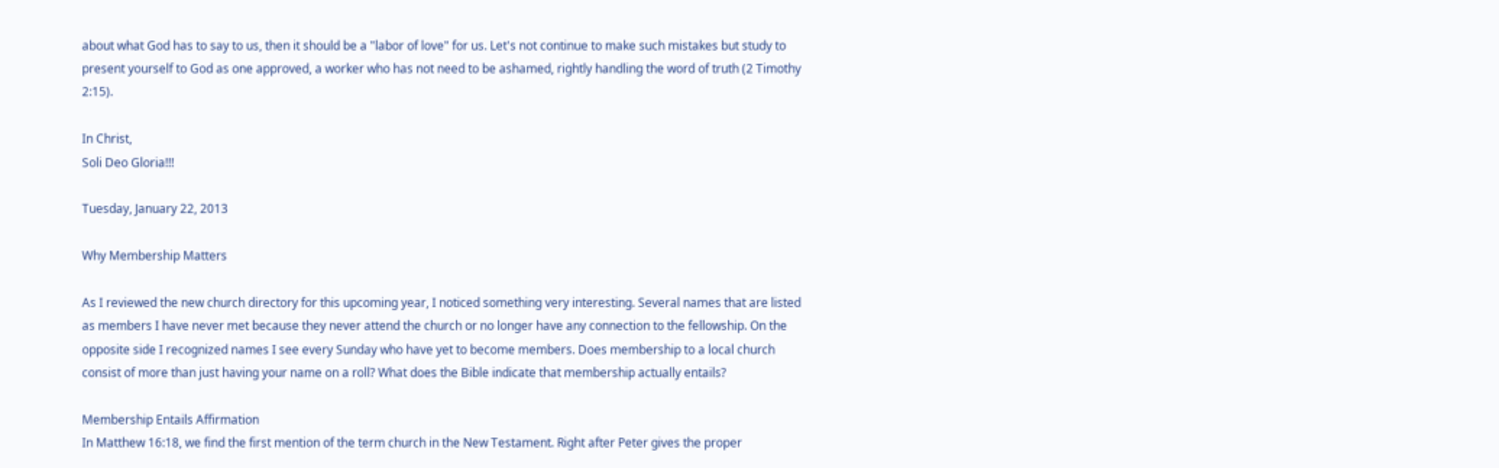about what God has to say to us, then it should be a "labor of love" for us. Let's not continue to make such mistakes but study to present yourself to God as one approved, a worker who has not need to be ashamed, rightly handling the word of truth (2 Timothy 2:15).

In Christ,
Soli Deo Gloria!!!

Tuesday, January 22, 2013

Why Membership Matters

As I reviewed the new church directory for this upcoming year, I noticed something very interesting. Several names that are listed as members I have never met because they never attend the church or no longer have any connection to the fellowship. On the opposite side I recognized names I see every Sunday who have yet to become members. Does membership to a local church consist of more than just having your name on a roll? What does the Bible indicate that membership actually entails?

Membership Entails Affirmation
In Matthew 16:18, we find the first mention of the term church in the New Testament. Right after Peter gives the proper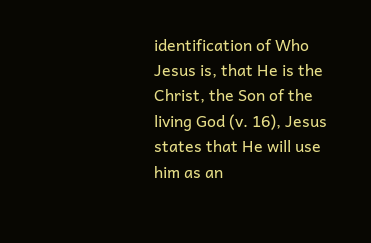identification of Who Jesus is, that He is the Christ, the Son of the living God (v. 16), Jesus states that He will use him as an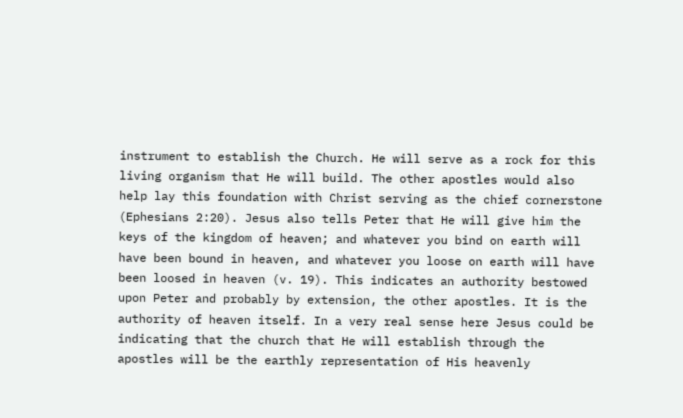instrument to establish the Church. He will serve as a rock for this living organism that He will build. The other apostles would also help lay this foundation with Christ serving as the chief cornerstone (Ephesians 2:20). Jesus also tells Peter that He will give him the keys of the kingdom of heaven; and whatever you bind on earth will have been bound in heaven, and whatever you loose on earth will have been loosed in heaven (v. 19). This indicates an authority bestowed upon Peter and probably by extension, the other apostles. It is the authority of heaven itself. In a very real sense here Jesus could be indicating that the church that He will establish through the apostles will be the earthly representation of His heavenly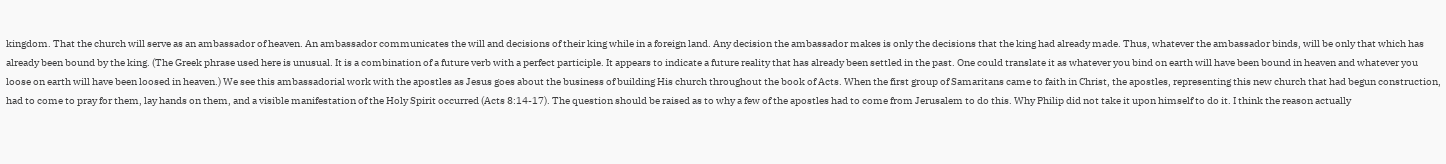kingdom. That the church will serve as an ambassador of heaven. An ambassador communicates the will and decisions of their king while in a foreign land. Any decision the ambassador makes is only the decisions that the king had already made. Thus, whatever the ambassador binds, will be only that which has already been bound by the king. (The Greek phrase used here is unusual. It is a combination of a future verb with a perfect participle. It appears to indicate a future reality that has already been settled in the past. One could translate it as whatever you bind on earth will have been bound in heaven and whatever you loose on earth will have been loosed in heaven.) We see this ambassadorial work with the apostles as Jesus goes about the business of building His church throughout the book of Acts. When the first group of Samaritans came to faith in Christ, the apostles, representing this new church that had begun construction, had to come to pray for them, lay hands on them, and a visible manifestation of the Holy Spirit occurred (Acts 8:14-17). The question should be raised as to why a few of the apostles had to come from Jerusalem to do this. Why Philip did not take it upon himself to do it. I think the reason actually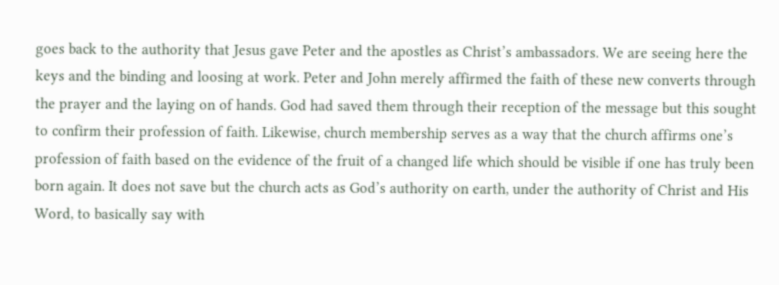goes back to the authority that Jesus gave Peter and the apostles as Christ’s ambassadors. We are seeing here the keys and the binding and loosing at work. Peter and John merely affirmed the faith of these new converts through the prayer and the laying on of hands. God had saved them through their reception of the message but this sought to confirm their profession of faith. Likewise, church membership serves as a way that the church affirms one’s profession of faith based on the evidence of the fruit of a changed life which should be visible if one has truly been born again. It does not save but the church acts as God’s authority on earth, under the authority of Christ and His Word, to basically say with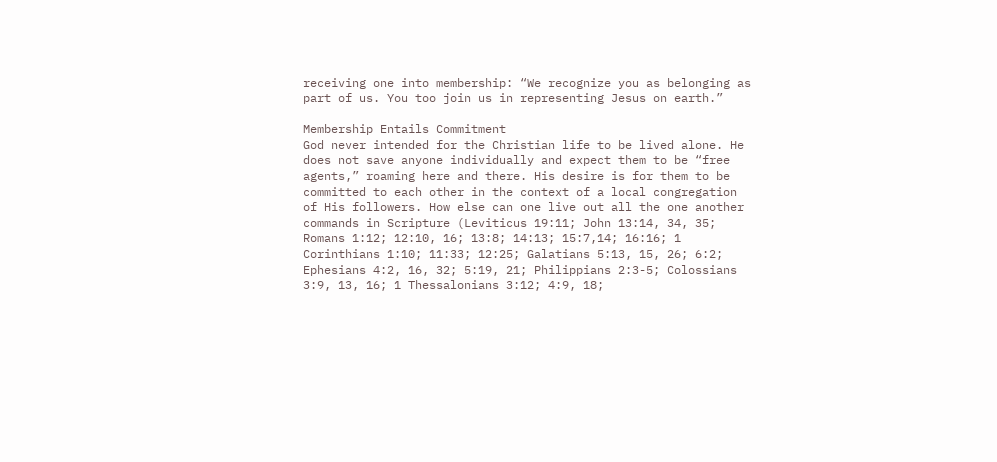receiving one into membership: “We recognize you as belonging as part of us. You too join us in representing Jesus on earth.”

Membership Entails Commitment
God never intended for the Christian life to be lived alone. He does not save anyone individually and expect them to be “free agents,” roaming here and there. His desire is for them to be committed to each other in the context of a local congregation of His followers. How else can one live out all the one another commands in Scripture (Leviticus 19:11; John 13:14, 34, 35; Romans 1:12; 12:10, 16; 13:8; 14:13; 15:7,14; 16:16; 1 Corinthians 1:10; 11:33; 12:25; Galatians 5:13, 15, 26; 6:2; Ephesians 4:2, 16, 32; 5:19, 21; Philippians 2:3-5; Colossians 3:9, 13, 16; 1 Thessalonians 3:12; 4:9, 18;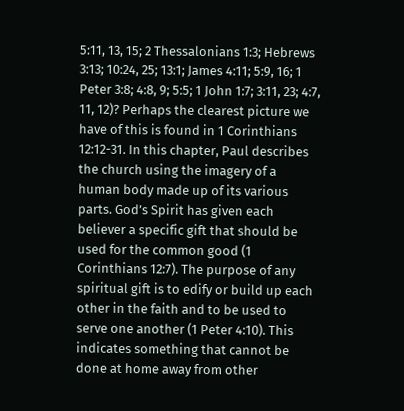5:11, 13, 15; 2 Thessalonians 1:3; Hebrews 3:13; 10:24, 25; 13:1; James 4:11; 5:9, 16; 1 Peter 3:8; 4:8, 9; 5:5; 1 John 1:7; 3:11, 23; 4:7, 11, 12)? Perhaps the clearest picture we have of this is found in 1 Corinthians 12:12-31. In this chapter, Paul describes the church using the imagery of a human body made up of its various parts. God’s Spirit has given each believer a specific gift that should be used for the common good (1 Corinthians 12:7). The purpose of any spiritual gift is to edify or build up each other in the faith and to be used to serve one another (1 Peter 4:10). This indicates something that cannot be done at home away from other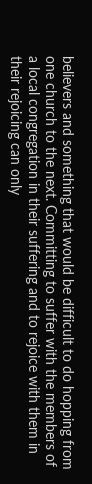believers and something that would be difficult to do hopping from one church to the next. Committing to suffer with the members of a local congregation in their suffering and to rejoice with them in their rejoicing can only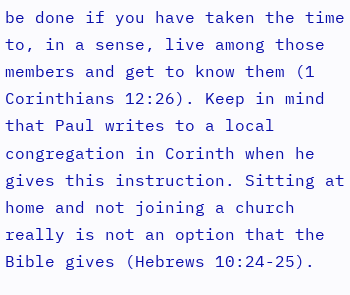be done if you have taken the time to, in a sense, live among those members and get to know them (1 Corinthians 12:26). Keep in mind that Paul writes to a local congregation in Corinth when he gives this instruction. Sitting at home and not joining a church really is not an option that the Bible gives (Hebrews 10:24-25).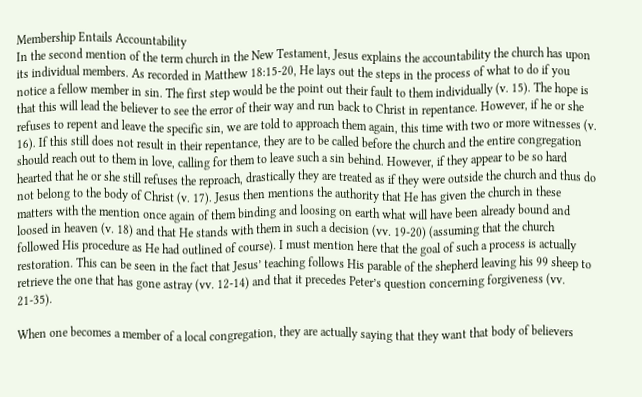Membership Entails Accountability
In the second mention of the term church in the New Testament, Jesus explains the accountability the church has upon its individual members. As recorded in Matthew 18:15-20, He lays out the steps in the process of what to do if you notice a fellow member in sin. The first step would be the point out their fault to them individually (v. 15). The hope is that this will lead the believer to see the error of their way and run back to Christ in repentance. However, if he or she refuses to repent and leave the specific sin, we are told to approach them again, this time with two or more witnesses (v. 16). If this still does not result in their repentance, they are to be called before the church and the entire congregation should reach out to them in love, calling for them to leave such a sin behind. However, if they appear to be so hard hearted that he or she still refuses the reproach, drastically they are treated as if they were outside the church and thus do not belong to the body of Christ (v. 17). Jesus then mentions the authority that He has given the church in these matters with the mention once again of them binding and loosing on earth what will have been already bound and loosed in heaven (v. 18) and that He stands with them in such a decision (vv. 19-20) (assuming that the church followed His procedure as He had outlined of course). I must mention here that the goal of such a process is actually restoration. This can be seen in the fact that Jesus’ teaching follows His parable of the shepherd leaving his 99 sheep to retrieve the one that has gone astray (vv. 12-14) and that it precedes Peter’s question concerning forgiveness (vv. 21-35).

When one becomes a member of a local congregation, they are actually saying that they want that body of believers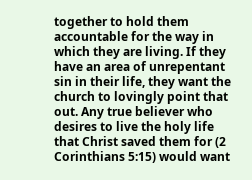together to hold them accountable for the way in which they are living. If they have an area of unrepentant sin in their life, they want the church to lovingly point that out. Any true believer who desires to live the holy life that Christ saved them for (2 Corinthians 5:15) would want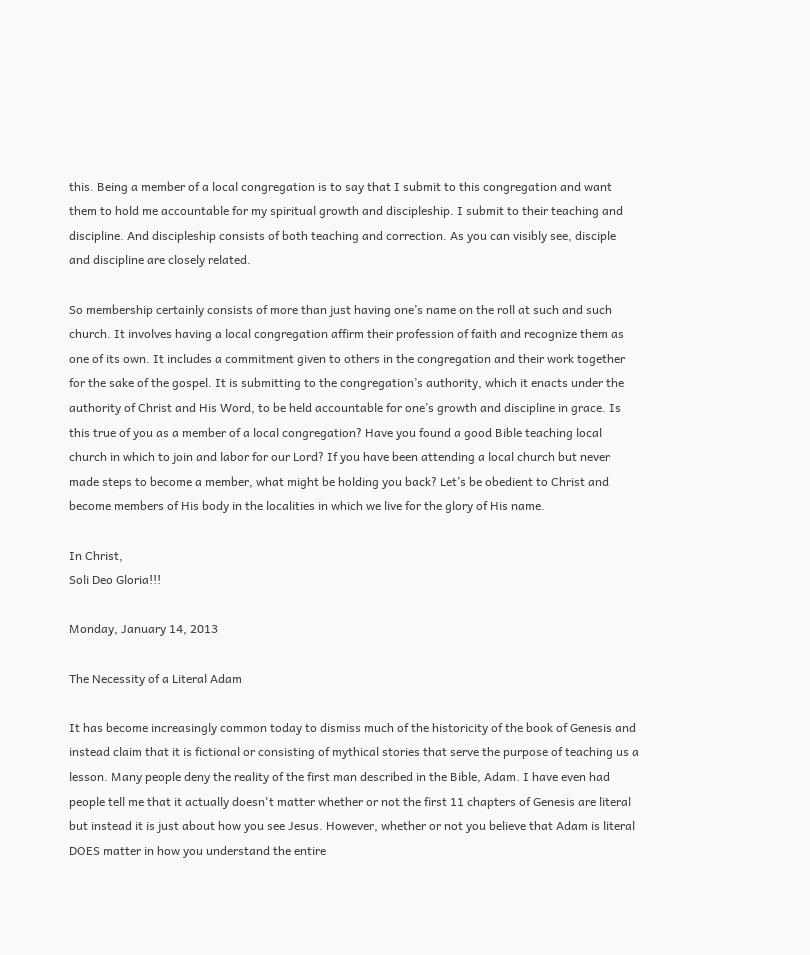this. Being a member of a local congregation is to say that I submit to this congregation and want them to hold me accountable for my spiritual growth and discipleship. I submit to their teaching and discipline. And discipleship consists of both teaching and correction. As you can visibly see, disciple and discipline are closely related.

So membership certainly consists of more than just having one’s name on the roll at such and such church. It involves having a local congregation affirm their profession of faith and recognize them as one of its own. It includes a commitment given to others in the congregation and their work together for the sake of the gospel. It is submitting to the congregation’s authority, which it enacts under the authority of Christ and His Word, to be held accountable for one’s growth and discipline in grace. Is this true of you as a member of a local congregation? Have you found a good Bible teaching local church in which to join and labor for our Lord? If you have been attending a local church but never made steps to become a member, what might be holding you back? Let’s be obedient to Christ and become members of His body in the localities in which we live for the glory of His name.

In Christ,
Soli Deo Gloria!!!

Monday, January 14, 2013

The Necessity of a Literal Adam

It has become increasingly common today to dismiss much of the historicity of the book of Genesis and instead claim that it is fictional or consisting of mythical stories that serve the purpose of teaching us a lesson. Many people deny the reality of the first man described in the Bible, Adam. I have even had people tell me that it actually doesn't matter whether or not the first 11 chapters of Genesis are literal but instead it is just about how you see Jesus. However, whether or not you believe that Adam is literal DOES matter in how you understand the entire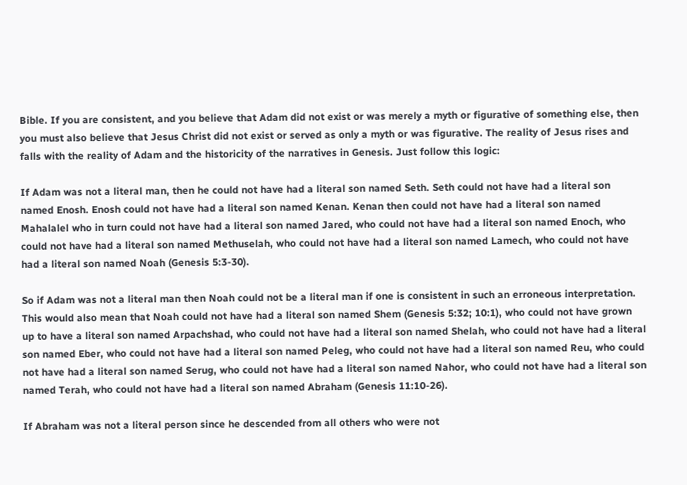Bible. If you are consistent, and you believe that Adam did not exist or was merely a myth or figurative of something else, then you must also believe that Jesus Christ did not exist or served as only a myth or was figurative. The reality of Jesus rises and falls with the reality of Adam and the historicity of the narratives in Genesis. Just follow this logic:

If Adam was not a literal man, then he could not have had a literal son named Seth. Seth could not have had a literal son named Enosh. Enosh could not have had a literal son named Kenan. Kenan then could not have had a literal son named Mahalalel who in turn could not have had a literal son named Jared, who could not have had a literal son named Enoch, who could not have had a literal son named Methuselah, who could not have had a literal son named Lamech, who could not have had a literal son named Noah (Genesis 5:3-30).

So if Adam was not a literal man then Noah could not be a literal man if one is consistent in such an erroneous interpretation. This would also mean that Noah could not have had a literal son named Shem (Genesis 5:32; 10:1), who could not have grown up to have a literal son named Arpachshad, who could not have had a literal son named Shelah, who could not have had a literal son named Eber, who could not have had a literal son named Peleg, who could not have had a literal son named Reu, who could not have had a literal son named Serug, who could not have had a literal son named Nahor, who could not have had a literal son named Terah, who could not have had a literal son named Abraham (Genesis 11:10-26).

If Abraham was not a literal person since he descended from all others who were not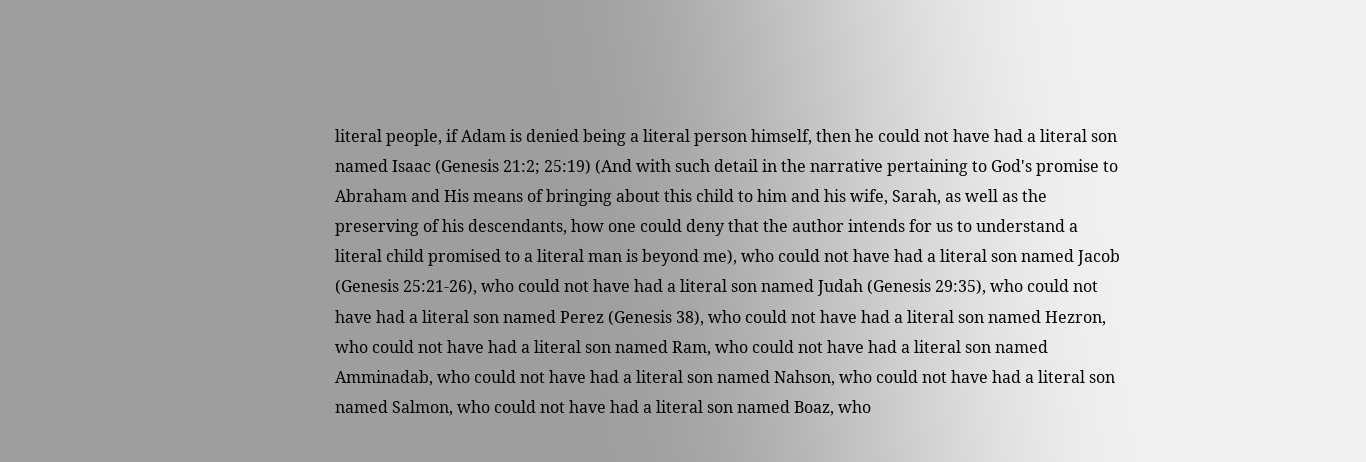literal people, if Adam is denied being a literal person himself, then he could not have had a literal son named Isaac (Genesis 21:2; 25:19) (And with such detail in the narrative pertaining to God's promise to Abraham and His means of bringing about this child to him and his wife, Sarah, as well as the preserving of his descendants, how one could deny that the author intends for us to understand a literal child promised to a literal man is beyond me), who could not have had a literal son named Jacob (Genesis 25:21-26), who could not have had a literal son named Judah (Genesis 29:35), who could not have had a literal son named Perez (Genesis 38), who could not have had a literal son named Hezron, who could not have had a literal son named Ram, who could not have had a literal son named Amminadab, who could not have had a literal son named Nahson, who could not have had a literal son named Salmon, who could not have had a literal son named Boaz, who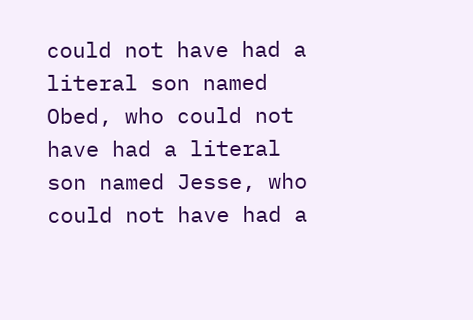could not have had a literal son named Obed, who could not have had a literal son named Jesse, who could not have had a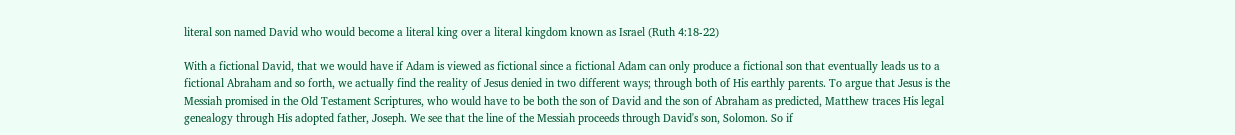literal son named David who would become a literal king over a literal kingdom known as Israel (Ruth 4:18-22)

With a fictional David, that we would have if Adam is viewed as fictional since a fictional Adam can only produce a fictional son that eventually leads us to a fictional Abraham and so forth, we actually find the reality of Jesus denied in two different ways; through both of His earthly parents. To argue that Jesus is the Messiah promised in the Old Testament Scriptures, who would have to be both the son of David and the son of Abraham as predicted, Matthew traces His legal genealogy through His adopted father, Joseph. We see that the line of the Messiah proceeds through David's son, Solomon. So if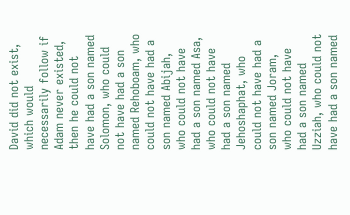David did not exist, which would necessarily follow if Adam never existed, then he could not have had a son named Solomon, who could not have had a son named Rehoboam, who could not have had a son named Abijah, who could not have had a son named Asa, who could not have had a son named Jehoshaphat, who could not have had a son named Joram, who could not have had a son named Uzziah, who could not have had a son named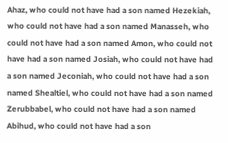Ahaz, who could not have had a son named Hezekiah, who could not have had a son named Manasseh, who could not have had a son named Amon, who could not have had a son named Josiah, who could not have had a son named Jeconiah, who could not have had a son named Shealtiel, who could not have had a son named Zerubbabel, who could not have had a son named Abihud, who could not have had a son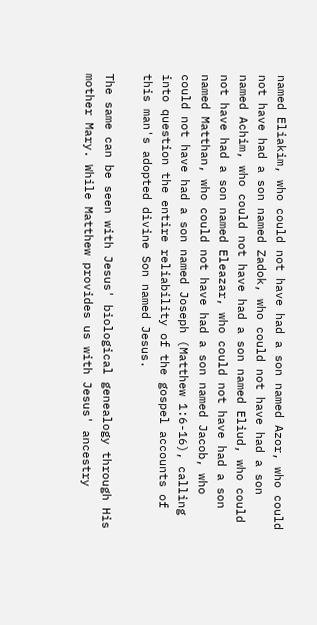named Eliakim, who could not have had a son named Azor, who could not have had a son named Zadok, who could not have had a son named Achim, who could not have had a son named Eliud, who could not have had a son named Eleazar, who could not have had a son named Matthan, who could not have had a son named Jacob, who could not have had a son named Joseph (Matthew 1:6-16), calling into question the entire reliability of the gospel accounts of this man's adopted divine Son named Jesus.

The same can be seen with Jesus' biological genealogy through His mother Mary. While Matthew provides us with Jesus' ancestry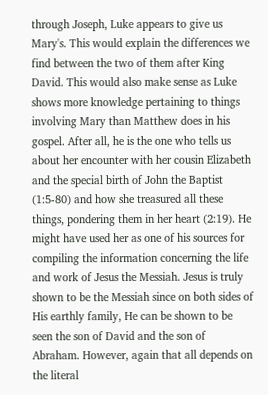through Joseph, Luke appears to give us Mary's. This would explain the differences we find between the two of them after King David. This would also make sense as Luke shows more knowledge pertaining to things involving Mary than Matthew does in his gospel. After all, he is the one who tells us about her encounter with her cousin Elizabeth and the special birth of John the Baptist (1:5-80) and how she treasured all these things, pondering them in her heart (2:19). He might have used her as one of his sources for compiling the information concerning the life and work of Jesus the Messiah. Jesus is truly shown to be the Messiah since on both sides of His earthly family, He can be shown to be seen the son of David and the son of Abraham. However, again that all depends on the literal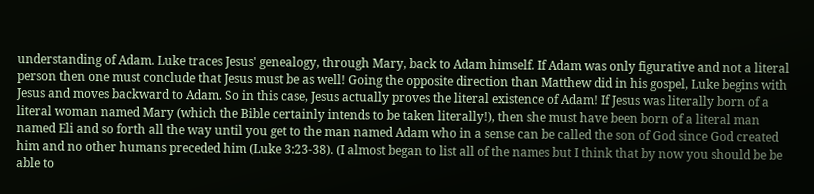understanding of Adam. Luke traces Jesus' genealogy, through Mary, back to Adam himself. If Adam was only figurative and not a literal person then one must conclude that Jesus must be as well! Going the opposite direction than Matthew did in his gospel, Luke begins with Jesus and moves backward to Adam. So in this case, Jesus actually proves the literal existence of Adam! If Jesus was literally born of a literal woman named Mary (which the Bible certainly intends to be taken literally!), then she must have been born of a literal man named Eli and so forth all the way until you get to the man named Adam who in a sense can be called the son of God since God created him and no other humans preceded him (Luke 3:23-38). (I almost began to list all of the names but I think that by now you should be be able to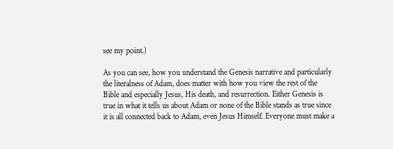see my point.)

As you can see, how you understand the Genesis narrative and particularly the literalness of Adam, does matter with how you view the rest of the Bible and especially Jesus, His death, and resurrection. Either Genesis is true in what it tells us about Adam or none of the Bible stands as true since it is all connected back to Adam, even Jesus Himself. Everyone must make a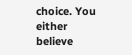choice. You either believe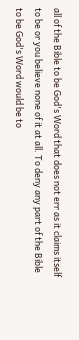all of the Bible to be God's Word that does not err as it claims itself to be or you believe none of it at all. To deny any part of the Bible to be God's Word would be to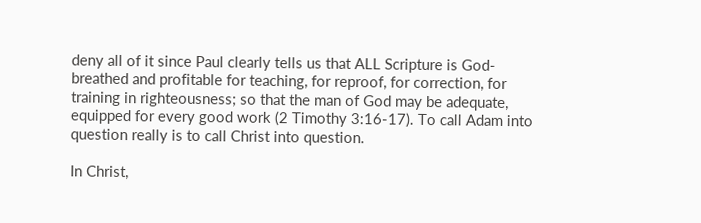deny all of it since Paul clearly tells us that ALL Scripture is God-breathed and profitable for teaching, for reproof, for correction, for training in righteousness; so that the man of God may be adequate, equipped for every good work (2 Timothy 3:16-17). To call Adam into question really is to call Christ into question.

In Christ,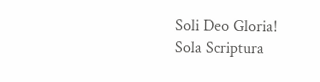Soli Deo Gloria!
Sola Scriptura